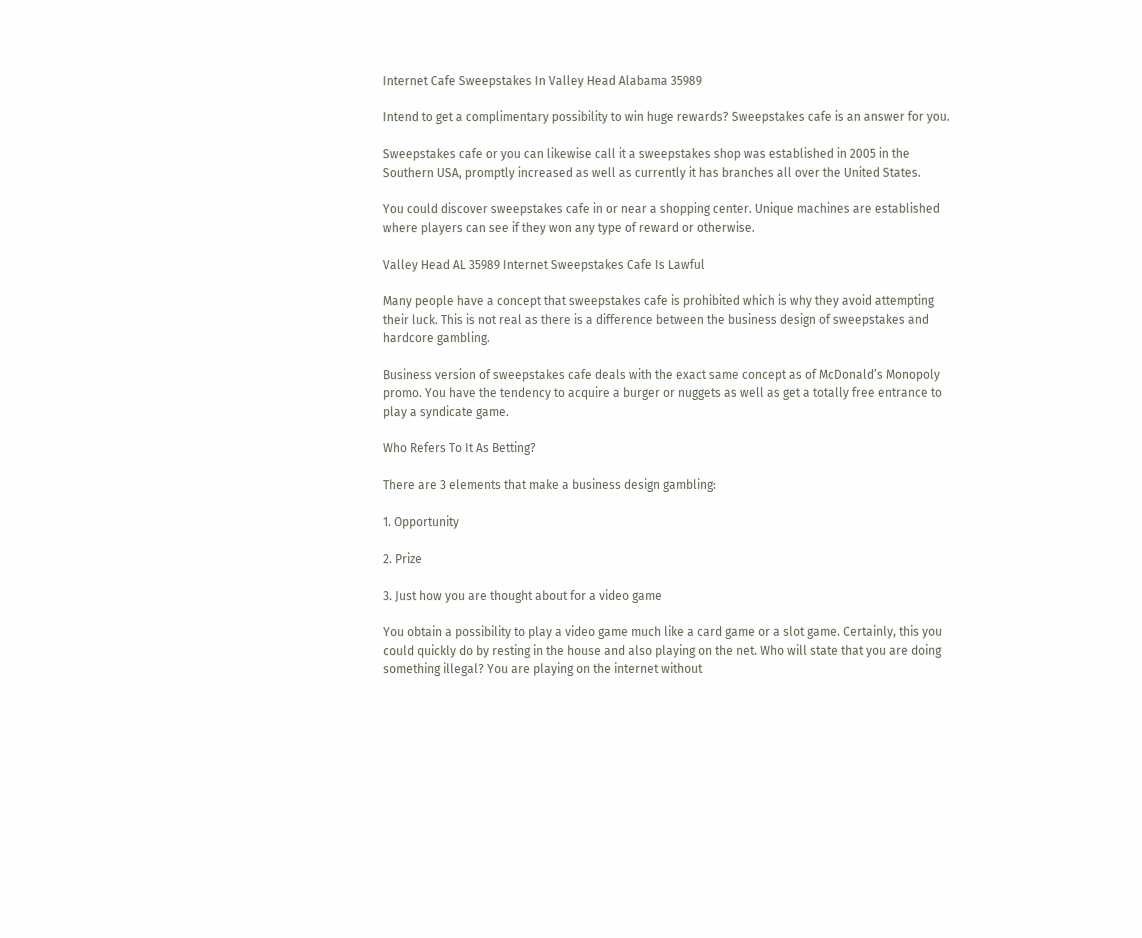Internet Cafe Sweepstakes In Valley Head Alabama 35989

Intend to get a complimentary possibility to win huge rewards? Sweepstakes cafe is an answer for you.

Sweepstakes cafe or you can likewise call it a sweepstakes shop was established in 2005 in the Southern USA, promptly increased as well as currently it has branches all over the United States.

You could discover sweepstakes cafe in or near a shopping center. Unique machines are established where players can see if they won any type of reward or otherwise.

Valley Head AL 35989 Internet Sweepstakes Cafe Is Lawful

Many people have a concept that sweepstakes cafe is prohibited which is why they avoid attempting their luck. This is not real as there is a difference between the business design of sweepstakes and hardcore gambling.

Business version of sweepstakes cafe deals with the exact same concept as of McDonald’s Monopoly promo. You have the tendency to acquire a burger or nuggets as well as get a totally free entrance to play a syndicate game.

Who Refers To It As Betting?

There are 3 elements that make a business design gambling:

1. Opportunity

2. Prize

3. Just how you are thought about for a video game

You obtain a possibility to play a video game much like a card game or a slot game. Certainly, this you could quickly do by resting in the house and also playing on the net. Who will state that you are doing something illegal? You are playing on the internet without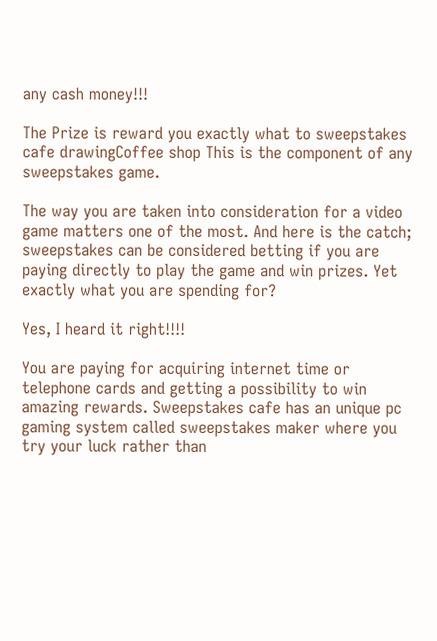any cash money!!!

The Prize is reward you exactly what to sweepstakes cafe drawingCoffee shop This is the component of any sweepstakes game.

The way you are taken into consideration for a video game matters one of the most. And here is the catch; sweepstakes can be considered betting if you are paying directly to play the game and win prizes. Yet exactly what you are spending for?

Yes, I heard it right!!!!

You are paying for acquiring internet time or telephone cards and getting a possibility to win amazing rewards. Sweepstakes cafe has an unique pc gaming system called sweepstakes maker where you try your luck rather than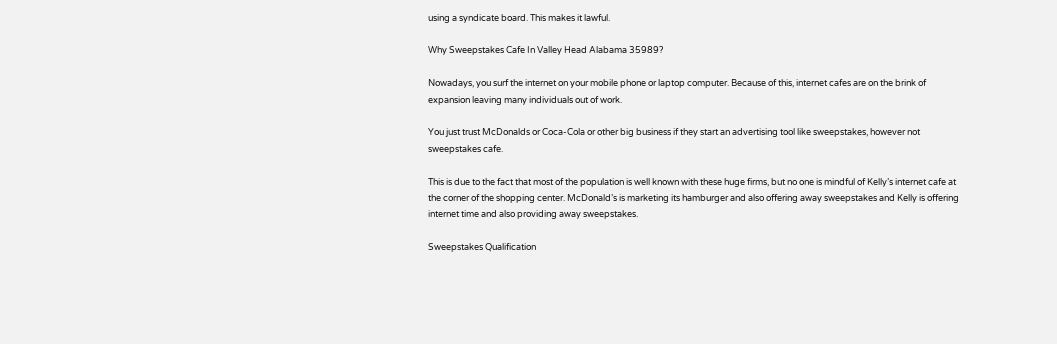using a syndicate board. This makes it lawful.

Why Sweepstakes Cafe In Valley Head Alabama 35989?

Nowadays, you surf the internet on your mobile phone or laptop computer. Because of this, internet cafes are on the brink of expansion leaving many individuals out of work.

You just trust McDonalds or Coca-Cola or other big business if they start an advertising tool like sweepstakes, however not sweepstakes cafe.

This is due to the fact that most of the population is well known with these huge firms, but no one is mindful of Kelly’s internet cafe at the corner of the shopping center. McDonald’s is marketing its hamburger and also offering away sweepstakes and Kelly is offering internet time and also providing away sweepstakes.

Sweepstakes Qualification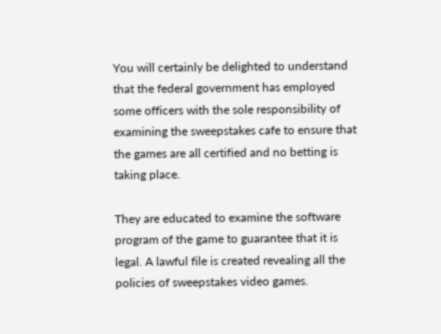You will certainly be delighted to understand that the federal government has employed some officers with the sole responsibility of examining the sweepstakes cafe to ensure that the games are all certified and no betting is taking place.

They are educated to examine the software program of the game to guarantee that it is legal. A lawful file is created revealing all the policies of sweepstakes video games.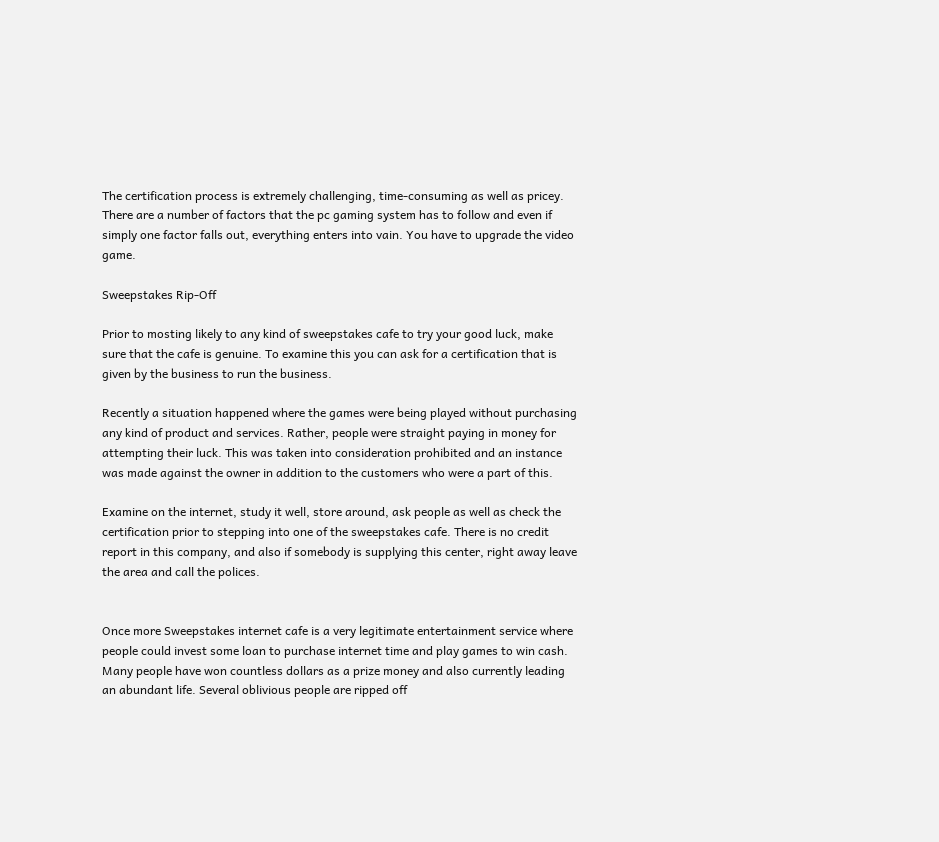The certification process is extremely challenging, time-consuming as well as pricey. There are a number of factors that the pc gaming system has to follow and even if simply one factor falls out, everything enters into vain. You have to upgrade the video game.

Sweepstakes Rip-Off

Prior to mosting likely to any kind of sweepstakes cafe to try your good luck, make sure that the cafe is genuine. To examine this you can ask for a certification that is given by the business to run the business.

Recently a situation happened where the games were being played without purchasing any kind of product and services. Rather, people were straight paying in money for attempting their luck. This was taken into consideration prohibited and an instance was made against the owner in addition to the customers who were a part of this.

Examine on the internet, study it well, store around, ask people as well as check the certification prior to stepping into one of the sweepstakes cafe. There is no credit report in this company, and also if somebody is supplying this center, right away leave the area and call the polices.


Once more Sweepstakes internet cafe is a very legitimate entertainment service where people could invest some loan to purchase internet time and play games to win cash. Many people have won countless dollars as a prize money and also currently leading an abundant life. Several oblivious people are ripped off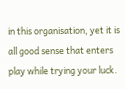in this organisation, yet it is all good sense that enters play while trying your luck.